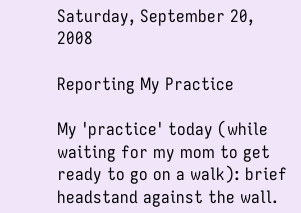Saturday, September 20, 2008

Reporting My Practice

My 'practice' today (while waiting for my mom to get ready to go on a walk): brief headstand against the wall.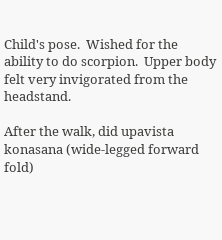Child's pose.  Wished for the ability to do scorpion.  Upper body felt very invigorated from the headstand.

After the walk, did upavista konasana (wide-legged forward fold)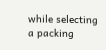while selecting a packing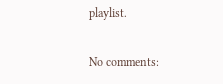playlist.

No comments: